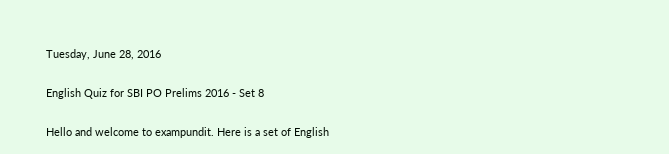Tuesday, June 28, 2016

English Quiz for SBI PO Prelims 2016 - Set 8

Hello and welcome to exampundit. Here is a set of English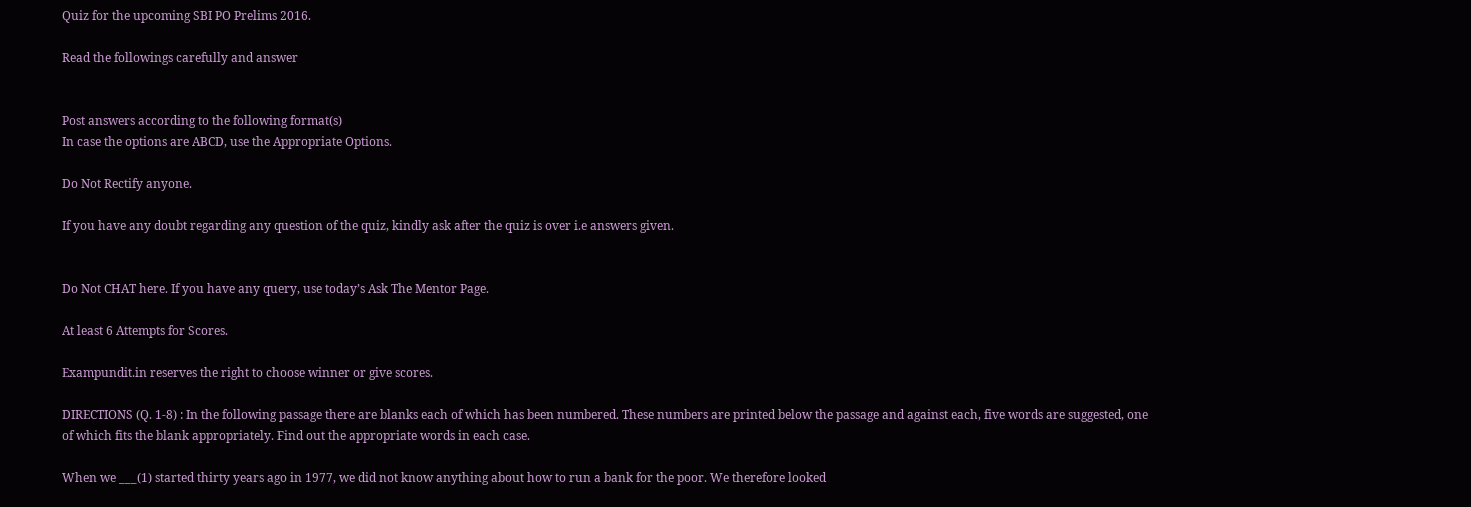Quiz for the upcoming SBI PO Prelims 2016.

Read the followings carefully and answer


Post answers according to the following format(s)
In case the options are ABCD, use the Appropriate Options.

Do Not Rectify anyone.

If you have any doubt regarding any question of the quiz, kindly ask after the quiz is over i.e answers given.


Do Not CHAT here. If you have any query, use today’s Ask The Mentor Page.

At least 6 Attempts for Scores.

Exampundit.in reserves the right to choose winner or give scores.

DIRECTIONS (Q. 1-8) : In the following passage there are blanks each of which has been numbered. These numbers are printed below the passage and against each, five words are suggested, one of which fits the blank appropriately. Find out the appropriate words in each case.

When we ___(1) started thirty years ago in 1977, we did not know anything about how to run a bank for the poor. We therefore looked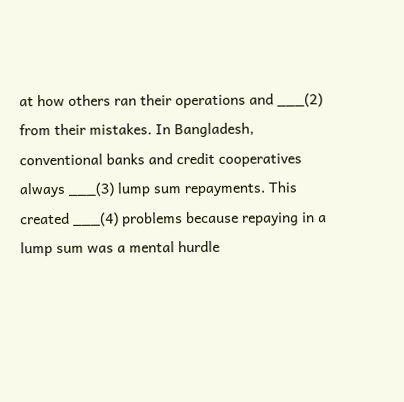at how others ran their operations and ___(2) from their mistakes. In Bangladesh, conventional banks and credit cooperatives always ___(3) lump sum repayments. This created ___(4) problems because repaying in a lump sum was a mental hurdle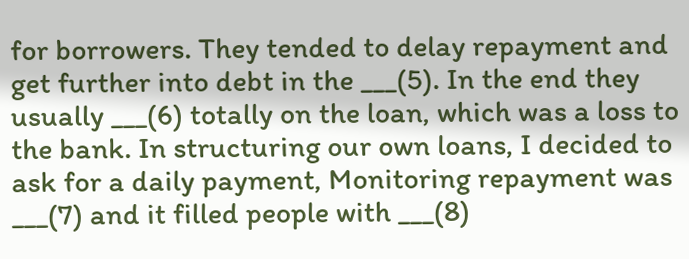for borrowers. They tended to delay repayment and get further into debt in the ___(5). In the end they usually ___(6) totally on the loan, which was a loss to the bank. In structuring our own loans, I decided to ask for a daily payment, Monitoring repayment was ___(7) and it filled people with ___(8)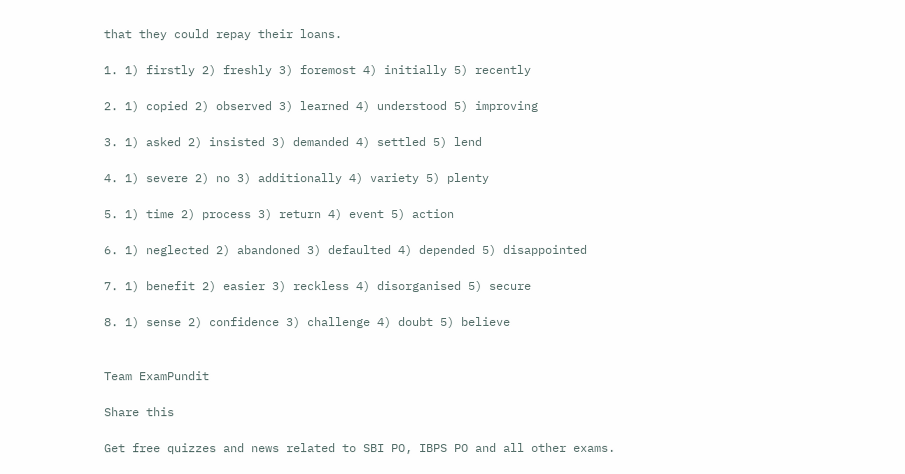that they could repay their loans.

1. 1) firstly 2) freshly 3) foremost 4) initially 5) recently

2. 1) copied 2) observed 3) learned 4) understood 5) improving

3. 1) asked 2) insisted 3) demanded 4) settled 5) lend

4. 1) severe 2) no 3) additionally 4) variety 5) plenty

5. 1) time 2) process 3) return 4) event 5) action

6. 1) neglected 2) abandoned 3) defaulted 4) depended 5) disappointed

7. 1) benefit 2) easier 3) reckless 4) disorganised 5) secure

8. 1) sense 2) confidence 3) challenge 4) doubt 5) believe


Team ExamPundit

Share this

Get free quizzes and news related to SBI PO, IBPS PO and all other exams.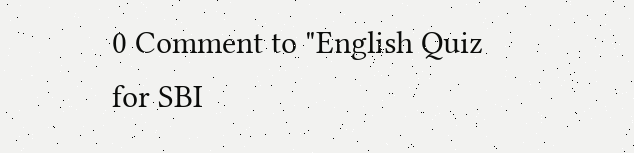0 Comment to "English Quiz for SBI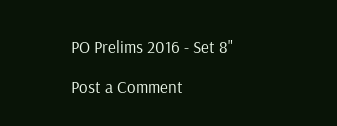PO Prelims 2016 - Set 8"

Post a Comment